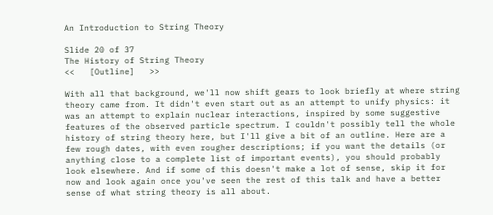An Introduction to String Theory

Slide 20 of 37
The History of String Theory
<<   [Outline]   >>

With all that background, we'll now shift gears to look briefly at where string theory came from. It didn't even start out as an attempt to unify physics: it was an attempt to explain nuclear interactions, inspired by some suggestive features of the observed particle spectrum. I couldn't possibly tell the whole history of string theory here, but I'll give a bit of an outline. Here are a few rough dates, with even rougher descriptions; if you want the details (or anything close to a complete list of important events), you should probably look elsewhere. And if some of this doesn't make a lot of sense, skip it for now and look again once you've seen the rest of this talk and have a better sense of what string theory is all about.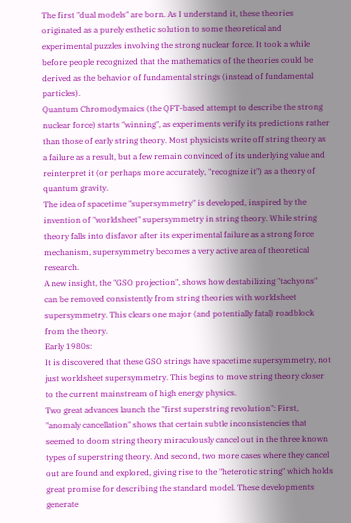The first "dual models" are born. As I understand it, these theories originated as a purely esthetic solution to some theoretical and experimental puzzles involving the strong nuclear force. It took a while before people recognized that the mathematics of the theories could be derived as the behavior of fundamental strings (instead of fundamental particles).
Quantum Chromodymaics (the QFT-based attempt to describe the strong nuclear force) starts "winning", as experiments verify its predictions rather than those of early string theory. Most physicists write off string theory as a failure as a result, but a few remain convinced of its underlying value and reinterpret it (or perhaps more accurately, "recognize it") as a theory of quantum gravity.
The idea of spacetime "supersymmetry" is developed, inspired by the invention of "worldsheet" supersymmetry in string theory. While string theory falls into disfavor after its experimental failure as a strong force mechanism, supersymmetry becomes a very active area of theoretical research.
A new insight, the "GSO projection", shows how destabilizing "tachyons" can be removed consistently from string theories with worldsheet supersymmetry. This clears one major (and potentially fatal) roadblock from the theory.
Early 1980s:
It is discovered that these GSO strings have spacetime supersymmetry, not just worldsheet supersymmetry. This begins to move string theory closer to the current mainstream of high energy physics.
Two great advances launch the "first superstring revolution": First, "anomaly cancellation" shows that certain subtle inconsistencies that seemed to doom string theory miraculously cancel out in the three known types of superstring theory. And second, two more cases where they cancel out are found and explored, giving rise to the "heterotic string" which holds great promise for describing the standard model. These developments generate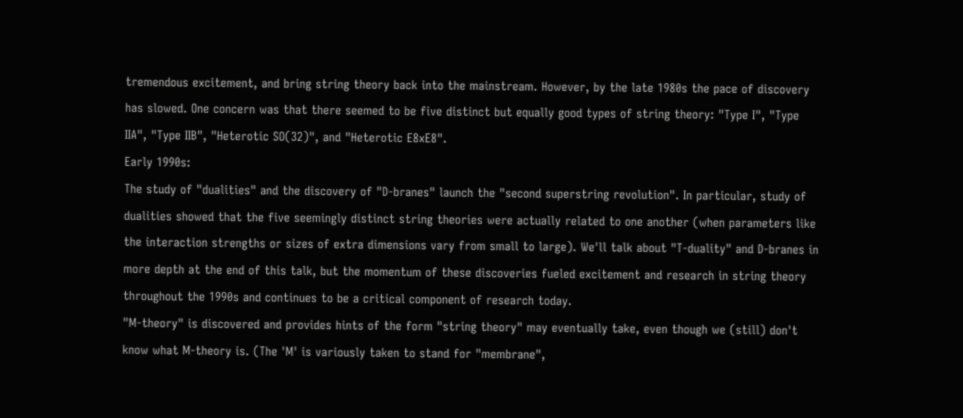tremendous excitement, and bring string theory back into the mainstream. However, by the late 1980s the pace of discovery has slowed. One concern was that there seemed to be five distinct but equally good types of string theory: "Type I", "Type IIA", "Type IIB", "Heterotic SO(32)", and "Heterotic E8xE8".
Early 1990s:
The study of "dualities" and the discovery of "D-branes" launch the "second superstring revolution". In particular, study of dualities showed that the five seemingly distinct string theories were actually related to one another (when parameters like the interaction strengths or sizes of extra dimensions vary from small to large). We'll talk about "T-duality" and D-branes in more depth at the end of this talk, but the momentum of these discoveries fueled excitement and research in string theory throughout the 1990s and continues to be a critical component of research today.
"M-theory" is discovered and provides hints of the form "string theory" may eventually take, even though we (still) don't know what M-theory is. (The 'M' is variously taken to stand for "membrane",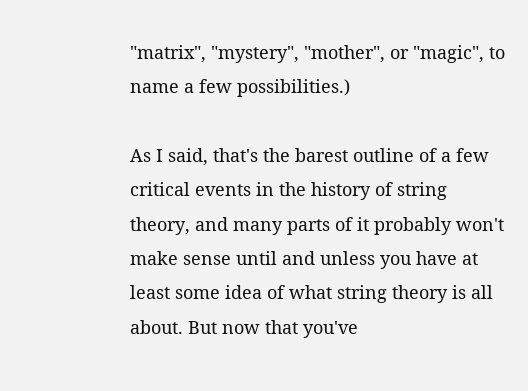"matrix", "mystery", "mother", or "magic", to name a few possibilities.)

As I said, that's the barest outline of a few critical events in the history of string theory, and many parts of it probably won't make sense until and unless you have at least some idea of what string theory is all about. But now that you've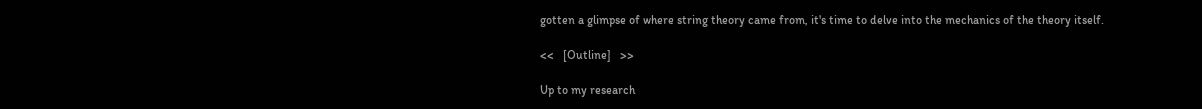gotten a glimpse of where string theory came from, it's time to delve into the mechanics of the theory itself.

<<   [Outline]   >>

Up to my research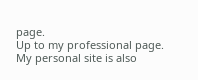page.
Up to my professional page.
My personal site is also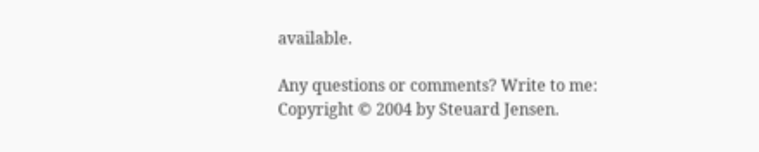available.

Any questions or comments? Write to me:
Copyright © 2004 by Steuard Jensen.